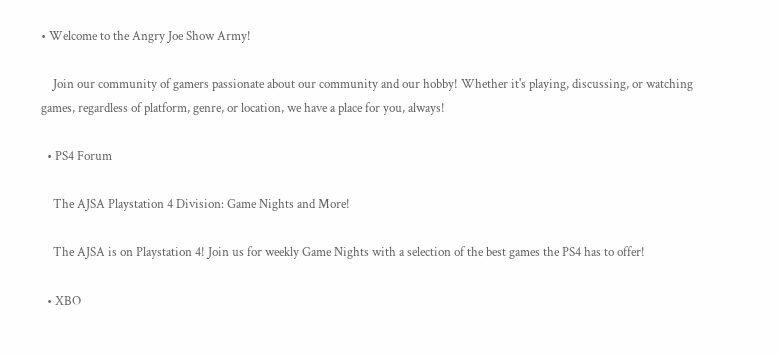• Welcome to the Angry Joe Show Army!

    Join our community of gamers passionate about our community and our hobby! Whether it's playing, discussing, or watching games, regardless of platform, genre, or location, we have a place for you, always!

  • PS4 Forum

    The AJSA Playstation 4 Division: Game Nights and More!

    The AJSA is on Playstation 4! Join us for weekly Game Nights with a selection of the best games the PS4 has to offer!

  • XBO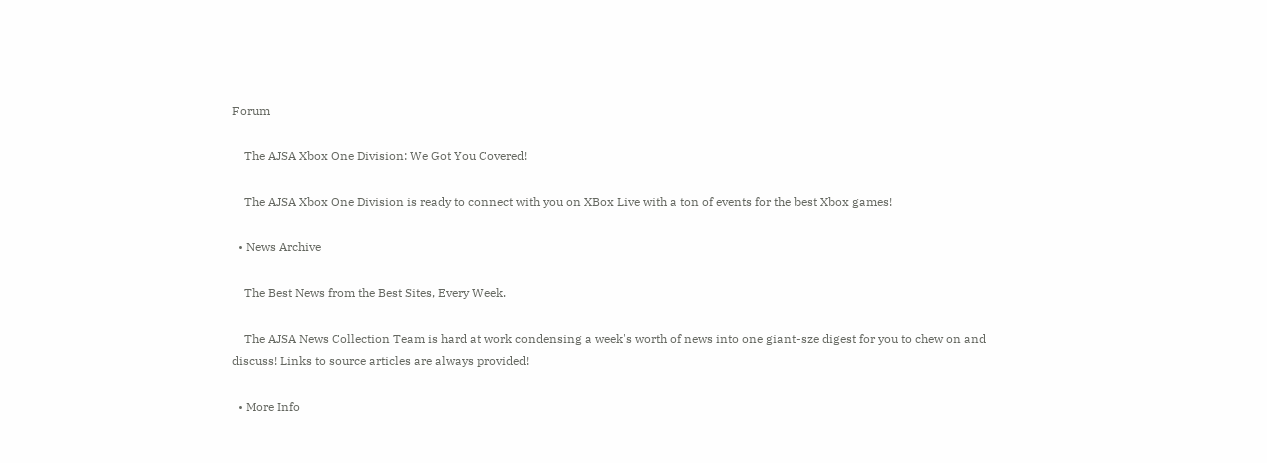Forum

    The AJSA Xbox One Division: We Got You Covered!

    The AJSA Xbox One Division is ready to connect with you on XBox Live with a ton of events for the best Xbox games!

  • News Archive

    The Best News from the Best Sites, Every Week.

    The AJSA News Collection Team is hard at work condensing a week's worth of news into one giant-sze digest for you to chew on and discuss! Links to source articles are always provided!

  • More Info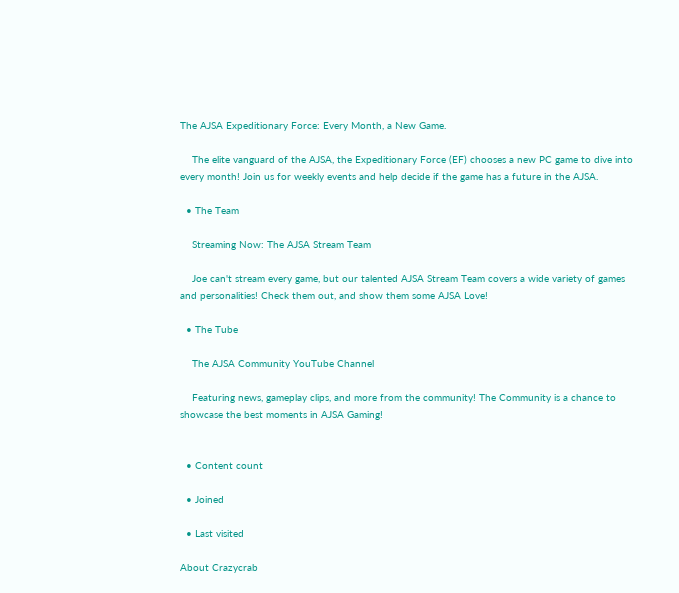The AJSA Expeditionary Force: Every Month, a New Game.

    The elite vanguard of the AJSA, the Expeditionary Force (EF) chooses a new PC game to dive into every month! Join us for weekly events and help decide if the game has a future in the AJSA.

  • The Team

    Streaming Now: The AJSA Stream Team

    Joe can't stream every game, but our talented AJSA Stream Team covers a wide variety of games and personalities! Check them out, and show them some AJSA Love!

  • The Tube

    The AJSA Community YouTube Channel

    Featuring news, gameplay clips, and more from the community! The Community is a chance to showcase the best moments in AJSA Gaming!


  • Content count

  • Joined

  • Last visited

About Crazycrab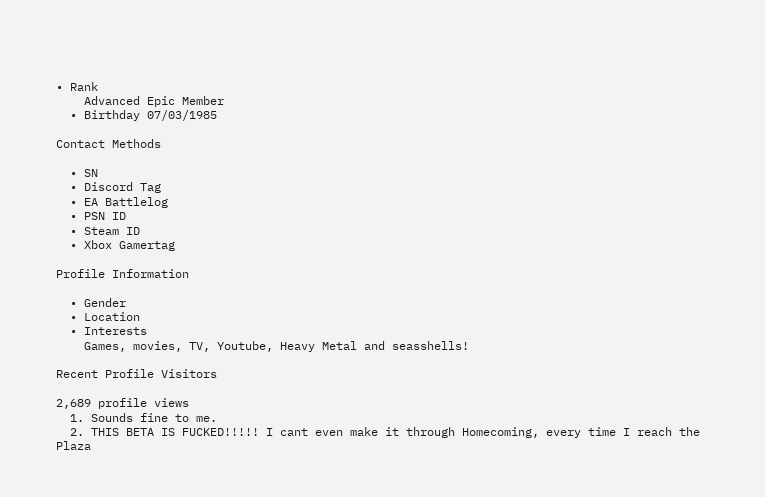• Rank
    Advanced Epic Member
  • Birthday 07/03/1985

Contact Methods

  • SN
  • Discord Tag
  • EA Battlelog
  • PSN ID
  • Steam ID
  • Xbox Gamertag

Profile Information

  • Gender
  • Location
  • Interests
    Games, movies, TV, Youtube, Heavy Metal and seasshells!

Recent Profile Visitors

2,689 profile views
  1. Sounds fine to me.
  2. THIS BETA IS FUCKED!!!!! I cant even make it through Homecoming, every time I reach the Plaza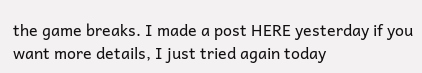the game breaks. I made a post HERE yesterday if you want more details, I just tried again today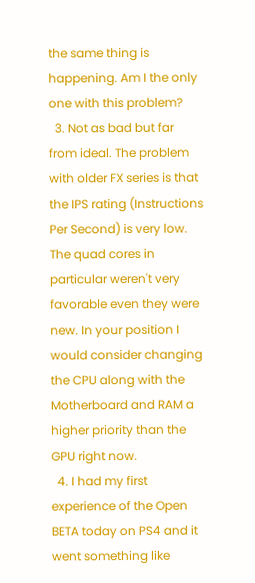the same thing is happening. Am I the only one with this problem?
  3. Not as bad but far from ideal. The problem with older FX series is that the IPS rating (Instructions Per Second) is very low. The quad cores in particular weren't very favorable even they were new. In your position I would consider changing the CPU along with the Motherboard and RAM a higher priority than the GPU right now.
  4. I had my first experience of the Open BETA today on PS4 and it went something like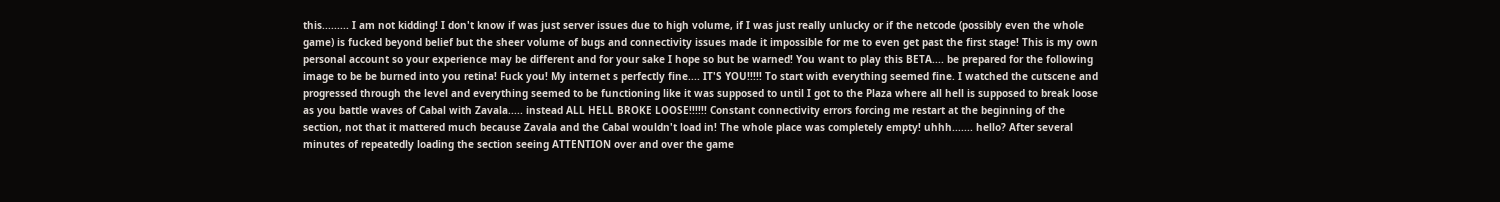this......... I am not kidding! I don't know if was just server issues due to high volume, if I was just really unlucky or if the netcode (possibly even the whole game) is fucked beyond belief but the sheer volume of bugs and connectivity issues made it impossible for me to even get past the first stage! This is my own personal account so your experience may be different and for your sake I hope so but be warned! You want to play this BETA.... be prepared for the following image to be be burned into you retina! Fuck you! My internet s perfectly fine.... IT'S YOU!!!!! To start with everything seemed fine. I watched the cutscene and progressed through the level and everything seemed to be functioning like it was supposed to until I got to the Plaza where all hell is supposed to break loose as you battle waves of Cabal with Zavala..... instead ALL HELL BROKE LOOSE!!!!!! Constant connectivity errors forcing me restart at the beginning of the section, not that it mattered much because Zavala and the Cabal wouldn't load in! The whole place was completely empty! uhhh....... hello? After several minutes of repeatedly loading the section seeing ATTENTION over and over the game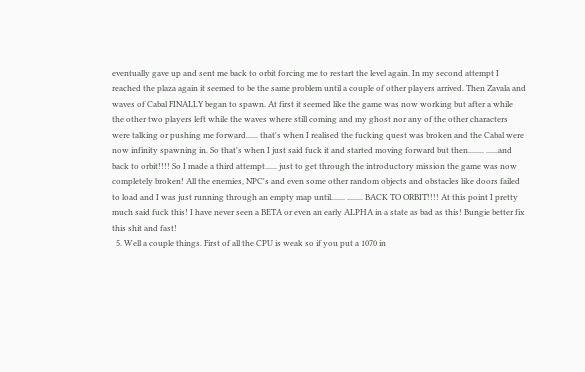eventually gave up and sent me back to orbit forcing me to restart the level again. In my second attempt I reached the plaza again it seemed to be the same problem until a couple of other players arrived. Then Zavala and waves of Cabal FINALLY began to spawn. At first it seemed like the game was now working but after a while the other two players left while the waves where still coming and my ghost nor any of the other characters were talking or pushing me forward...... that's when I realised the fucking quest was broken and the Cabal were now infinity spawning in. So that's when I just said fuck it and started moving forward but then........ ......and back to orbit!!!! So I made a third attempt...... just to get through the introductory mission the game was now completely broken! All the enemies, NPC's and even some other random objects and obstacles like doors failed to load and I was just running through an empty map until....... ........ BACK TO ORBIT!!!! At this point I pretty much said fuck this! I have never seen a BETA or even an early ALPHA in a state as bad as this! Bungie better fix this shit and fast!
  5. Well a couple things. First of all the CPU is weak so if you put a 1070 in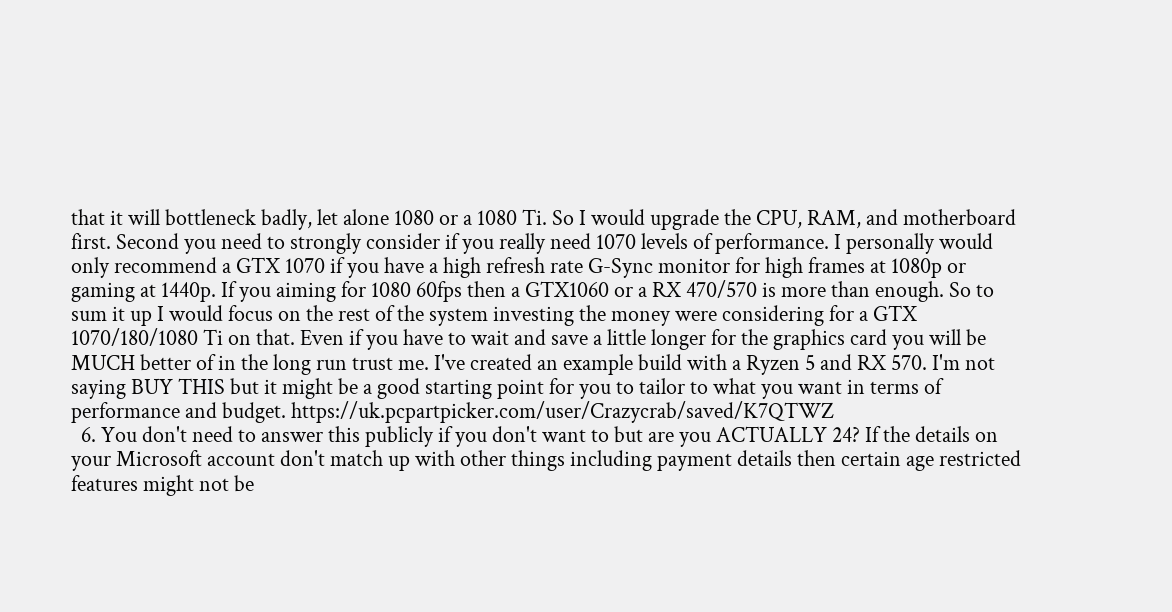that it will bottleneck badly, let alone 1080 or a 1080 Ti. So I would upgrade the CPU, RAM, and motherboard first. Second you need to strongly consider if you really need 1070 levels of performance. I personally would only recommend a GTX 1070 if you have a high refresh rate G-Sync monitor for high frames at 1080p or gaming at 1440p. If you aiming for 1080 60fps then a GTX1060 or a RX 470/570 is more than enough. So to sum it up I would focus on the rest of the system investing the money were considering for a GTX 1070/180/1080 Ti on that. Even if you have to wait and save a little longer for the graphics card you will be MUCH better of in the long run trust me. I've created an example build with a Ryzen 5 and RX 570. I'm not saying BUY THIS but it might be a good starting point for you to tailor to what you want in terms of performance and budget. https://uk.pcpartpicker.com/user/Crazycrab/saved/K7QTWZ
  6. You don't need to answer this publicly if you don't want to but are you ACTUALLY 24? If the details on your Microsoft account don't match up with other things including payment details then certain age restricted features might not be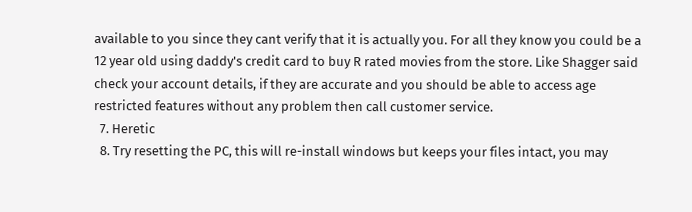available to you since they cant verify that it is actually you. For all they know you could be a 12 year old using daddy's credit card to buy R rated movies from the store. Like Shagger said check your account details, if they are accurate and you should be able to access age restricted features without any problem then call customer service.
  7. Heretic
  8. Try resetting the PC, this will re-install windows but keeps your files intact, you may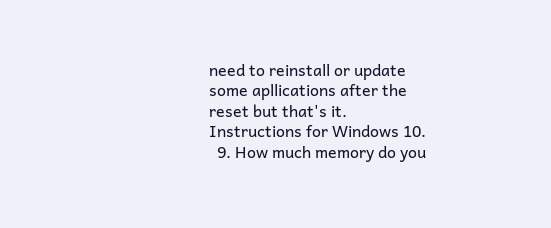need to reinstall or update some apllications after the reset but that's it. Instructions for Windows 10.
  9. How much memory do you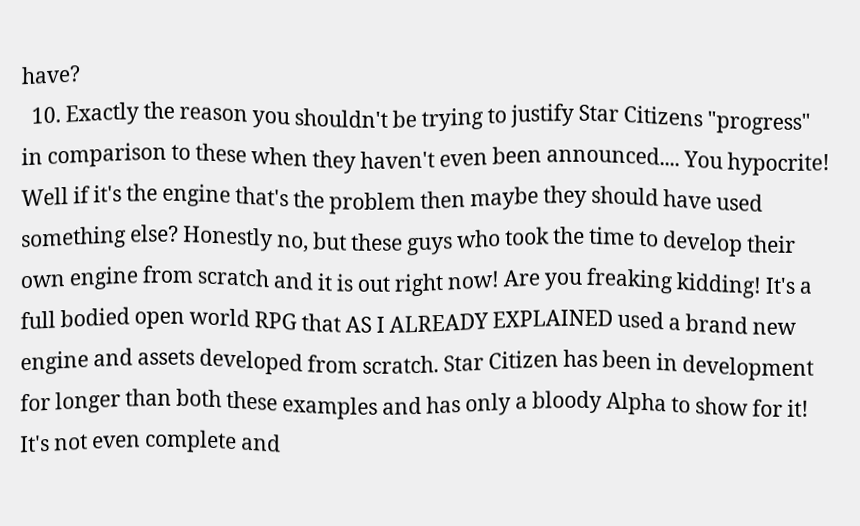have?
  10. Exactly the reason you shouldn't be trying to justify Star Citizens "progress" in comparison to these when they haven't even been announced.... You hypocrite! Well if it's the engine that's the problem then maybe they should have used something else? Honestly no, but these guys who took the time to develop their own engine from scratch and it is out right now! Are you freaking kidding! It's a full bodied open world RPG that AS I ALREADY EXPLAINED used a brand new engine and assets developed from scratch. Star Citizen has been in development for longer than both these examples and has only a bloody Alpha to show for it! It's not even complete and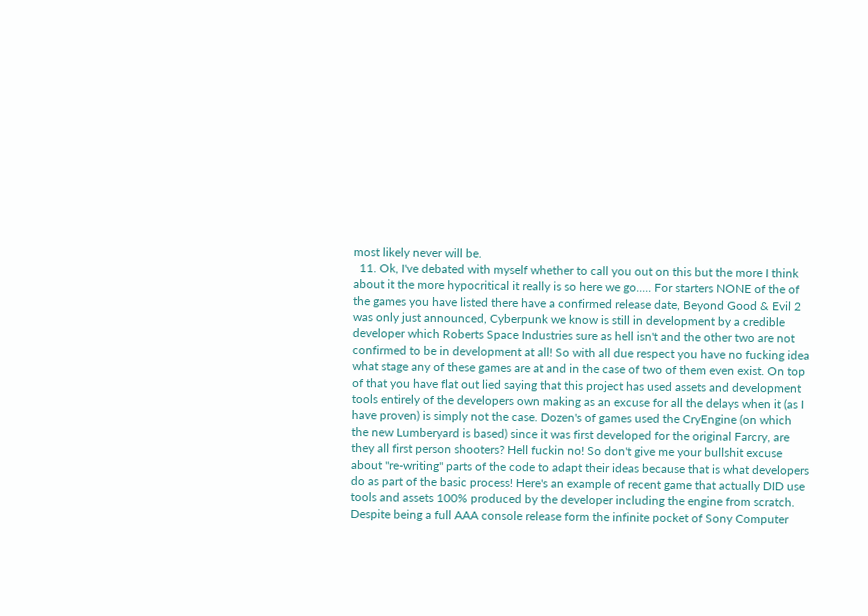most likely never will be.
  11. Ok, I've debated with myself whether to call you out on this but the more I think about it the more hypocritical it really is so here we go..... For starters NONE of the of the games you have listed there have a confirmed release date, Beyond Good & Evil 2 was only just announced, Cyberpunk we know is still in development by a credible developer which Roberts Space Industries sure as hell isn't and the other two are not confirmed to be in development at all! So with all due respect you have no fucking idea what stage any of these games are at and in the case of two of them even exist. On top of that you have flat out lied saying that this project has used assets and development tools entirely of the developers own making as an excuse for all the delays when it (as I have proven) is simply not the case. Dozen's of games used the CryEngine (on which the new Lumberyard is based) since it was first developed for the original Farcry, are they all first person shooters? Hell fuckin no! So don't give me your bullshit excuse about "re-writing" parts of the code to adapt their ideas because that is what developers do as part of the basic process! Here's an example of recent game that actually DID use tools and assets 100% produced by the developer including the engine from scratch. Despite being a full AAA console release form the infinite pocket of Sony Computer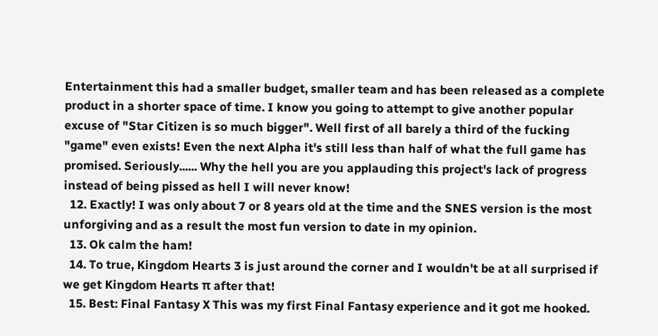Entertainment this had a smaller budget, smaller team and has been released as a complete product in a shorter space of time. I know you going to attempt to give another popular excuse of "Star Citizen is so much bigger". Well first of all barely a third of the fucking "game" even exists! Even the next Alpha it's still less than half of what the full game has promised. Seriously...... Why the hell you are you applauding this project's lack of progress instead of being pissed as hell I will never know!
  12. Exactly! I was only about 7 or 8 years old at the time and the SNES version is the most unforgiving and as a result the most fun version to date in my opinion.
  13. Ok calm the ham!
  14. To true, Kingdom Hearts 3 is just around the corner and I wouldn't be at all surprised if we get Kingdom Hearts π after that!
  15. Best: Final Fantasy X This was my first Final Fantasy experience and it got me hooked.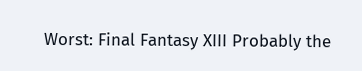Worst: Final Fantasy XIII Probably the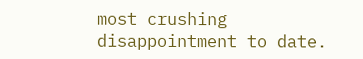most crushing disappointment to date.